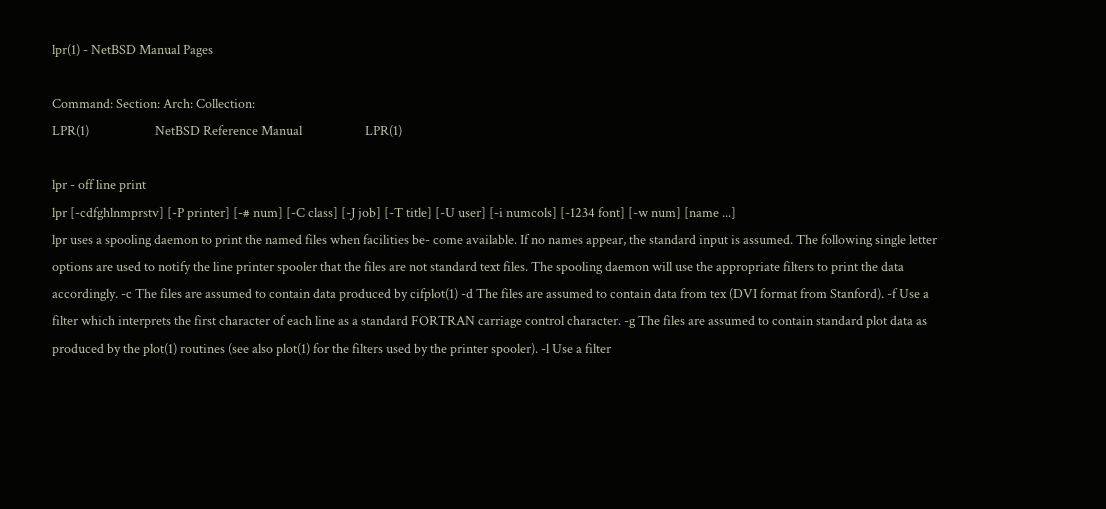lpr(1) - NetBSD Manual Pages

Command: Section: Arch: Collection:
LPR(1)                      NetBSD Reference Manual                     LPR(1)

lpr - off line print
lpr [-cdfghlnmprstv] [-P printer] [-# num] [-C class] [-J job] [-T title] [-U user] [-i numcols] [-1234 font] [-w num] [name ...]
lpr uses a spooling daemon to print the named files when facilities be- come available. If no names appear, the standard input is assumed. The following single letter options are used to notify the line printer spooler that the files are not standard text files. The spooling daemon will use the appropriate filters to print the data accordingly. -c The files are assumed to contain data produced by cifplot(1) -d The files are assumed to contain data from tex (DVI format from Stanford). -f Use a filter which interprets the first character of each line as a standard FORTRAN carriage control character. -g The files are assumed to contain standard plot data as produced by the plot(1) routines (see also plot(1) for the filters used by the printer spooler). -l Use a filter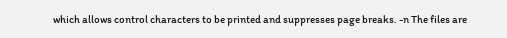which allows control characters to be printed and suppresses page breaks. -n The files are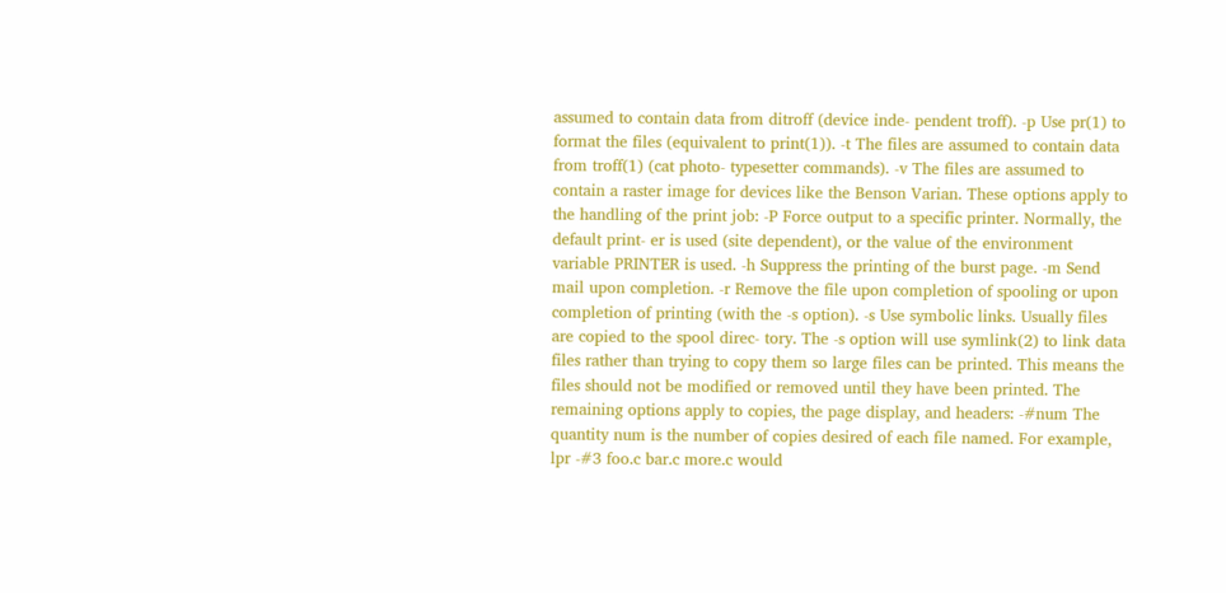assumed to contain data from ditroff (device inde- pendent troff). -p Use pr(1) to format the files (equivalent to print(1)). -t The files are assumed to contain data from troff(1) (cat photo- typesetter commands). -v The files are assumed to contain a raster image for devices like the Benson Varian. These options apply to the handling of the print job: -P Force output to a specific printer. Normally, the default print- er is used (site dependent), or the value of the environment variable PRINTER is used. -h Suppress the printing of the burst page. -m Send mail upon completion. -r Remove the file upon completion of spooling or upon completion of printing (with the -s option). -s Use symbolic links. Usually files are copied to the spool direc- tory. The -s option will use symlink(2) to link data files rather than trying to copy them so large files can be printed. This means the files should not be modified or removed until they have been printed. The remaining options apply to copies, the page display, and headers: -#num The quantity num is the number of copies desired of each file named. For example, lpr -#3 foo.c bar.c more.c would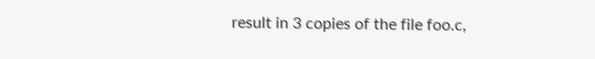result in 3 copies of the file foo.c,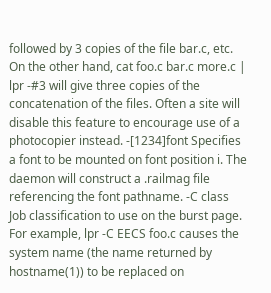followed by 3 copies of the file bar.c, etc. On the other hand, cat foo.c bar.c more.c | lpr -#3 will give three copies of the concatenation of the files. Often a site will disable this feature to encourage use of a photocopier instead. -[1234]font Specifies a font to be mounted on font position i. The daemon will construct a .railmag file referencing the font pathname. -C class Job classification to use on the burst page. For example, lpr -C EECS foo.c causes the system name (the name returned by hostname(1)) to be replaced on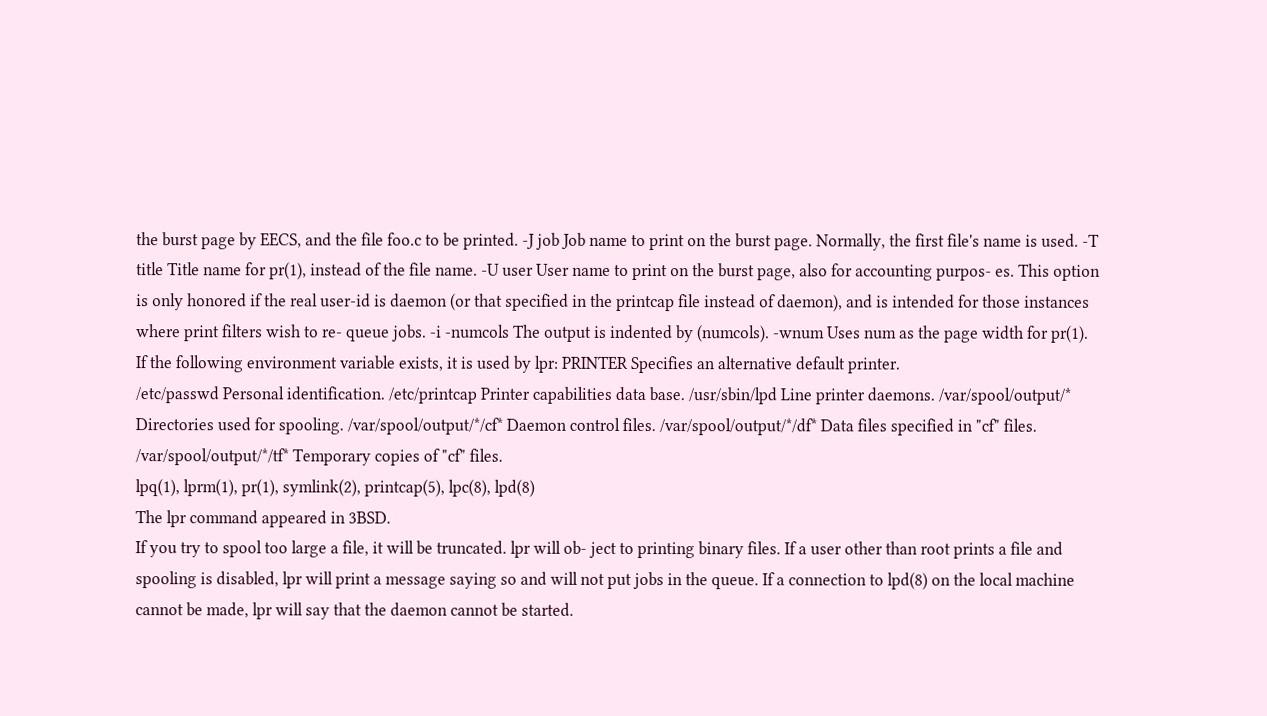the burst page by EECS, and the file foo.c to be printed. -J job Job name to print on the burst page. Normally, the first file's name is used. -T title Title name for pr(1), instead of the file name. -U user User name to print on the burst page, also for accounting purpos- es. This option is only honored if the real user-id is daemon (or that specified in the printcap file instead of daemon), and is intended for those instances where print filters wish to re- queue jobs. -i -numcols The output is indented by (numcols). -wnum Uses num as the page width for pr(1).
If the following environment variable exists, it is used by lpr: PRINTER Specifies an alternative default printer.
/etc/passwd Personal identification. /etc/printcap Printer capabilities data base. /usr/sbin/lpd Line printer daemons. /var/spool/output/* Directories used for spooling. /var/spool/output/*/cf* Daemon control files. /var/spool/output/*/df* Data files specified in "cf" files. /var/spool/output/*/tf* Temporary copies of "cf" files.
lpq(1), lprm(1), pr(1), symlink(2), printcap(5), lpc(8), lpd(8)
The lpr command appeared in 3BSD.
If you try to spool too large a file, it will be truncated. lpr will ob- ject to printing binary files. If a user other than root prints a file and spooling is disabled, lpr will print a message saying so and will not put jobs in the queue. If a connection to lpd(8) on the local machine cannot be made, lpr will say that the daemon cannot be started.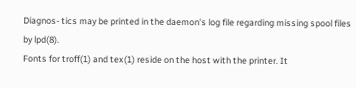Diagnos- tics may be printed in the daemon's log file regarding missing spool files by lpd(8).
Fonts for troff(1) and tex(1) reside on the host with the printer. It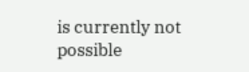is currently not possible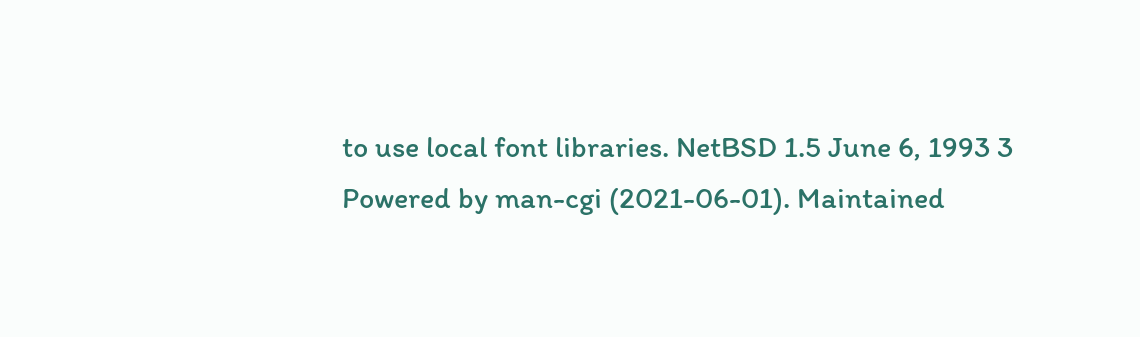to use local font libraries. NetBSD 1.5 June 6, 1993 3
Powered by man-cgi (2021-06-01). Maintained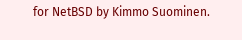for NetBSD by Kimmo Suominen.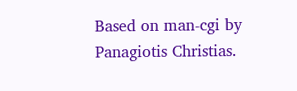Based on man-cgi by Panagiotis Christias.